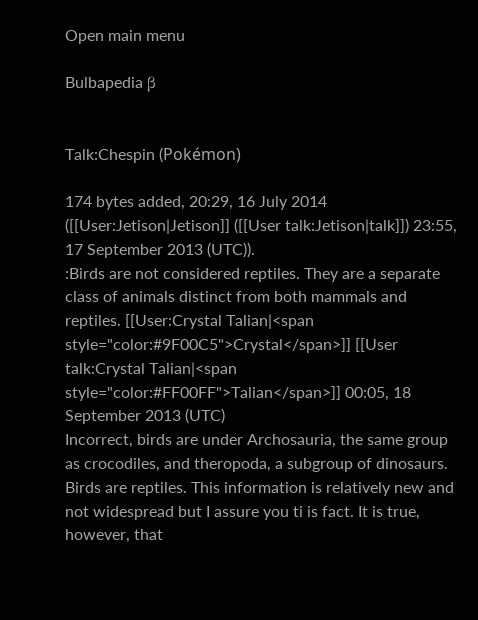Open main menu

Bulbapedia β


Talk:Chespin (Pokémon)

174 bytes added, 20:29, 16 July 2014
([[User:Jetison|Jetison]] ([[User talk:Jetison|talk]]) 23:55, 17 September 2013 (UTC)).
:Birds are not considered reptiles. They are a separate class of animals distinct from both mammals and reptiles. [[User:Crystal Talian|<span style="color:#9F00C5">Crystal</span>]] [[User talk:Crystal Talian|<span style="color:#FF00FF">Talian</span>]] 00:05, 18 September 2013 (UTC)
Incorrect, birds are under Archosauria, the same group as crocodiles, and theropoda, a subgroup of dinosaurs. Birds are reptiles. This information is relatively new and not widespread but I assure you ti is fact. It is true, however, that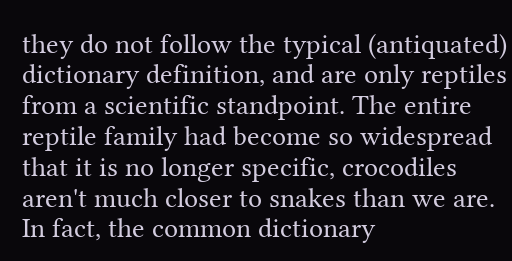they do not follow the typical (antiquated) dictionary definition, and are only reptiles from a scientific standpoint. The entire reptile family had become so widespread that it is no longer specific, crocodiles aren't much closer to snakes than we are. In fact, the common dictionary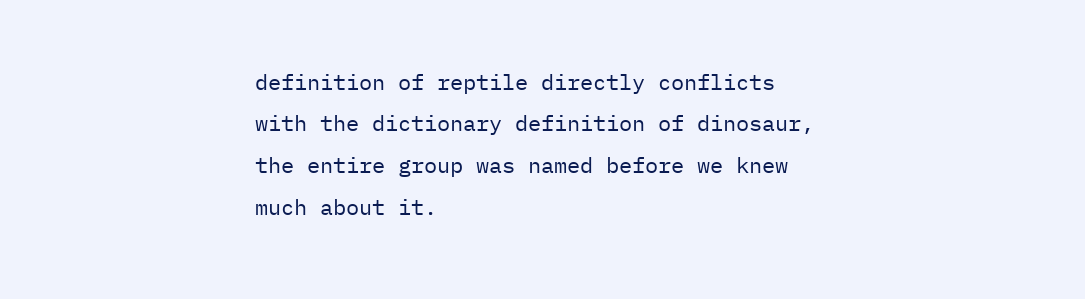definition of reptile directly conflicts with the dictionary definition of dinosaur, the entire group was named before we knew much about it.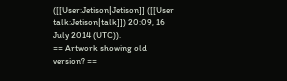([[User:Jetison|Jetison]] ([[User talk:Jetison|talk]]) 20:09, 16 July 2014 (UTC)).
== Artwork showing old version? ==